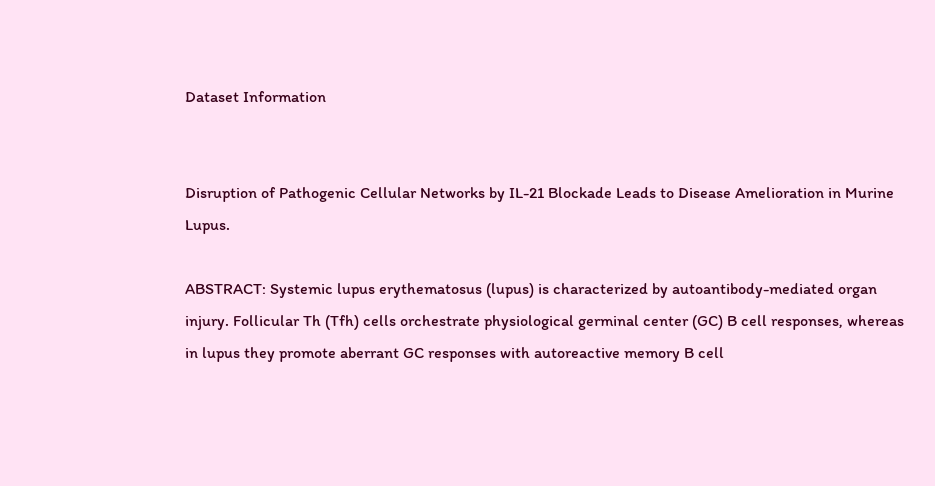Dataset Information


Disruption of Pathogenic Cellular Networks by IL-21 Blockade Leads to Disease Amelioration in Murine Lupus.

ABSTRACT: Systemic lupus erythematosus (lupus) is characterized by autoantibody-mediated organ injury. Follicular Th (Tfh) cells orchestrate physiological germinal center (GC) B cell responses, whereas in lupus they promote aberrant GC responses with autoreactive memory B cell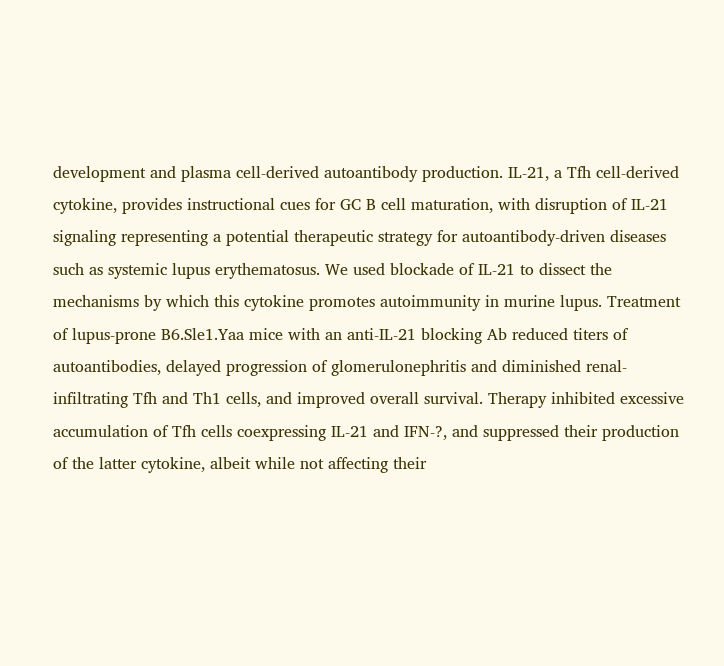development and plasma cell-derived autoantibody production. IL-21, a Tfh cell-derived cytokine, provides instructional cues for GC B cell maturation, with disruption of IL-21 signaling representing a potential therapeutic strategy for autoantibody-driven diseases such as systemic lupus erythematosus. We used blockade of IL-21 to dissect the mechanisms by which this cytokine promotes autoimmunity in murine lupus. Treatment of lupus-prone B6.Sle1.Yaa mice with an anti-IL-21 blocking Ab reduced titers of autoantibodies, delayed progression of glomerulonephritis and diminished renal-infiltrating Tfh and Th1 cells, and improved overall survival. Therapy inhibited excessive accumulation of Tfh cells coexpressing IL-21 and IFN-?, and suppressed their production of the latter cytokine, albeit while not affecting their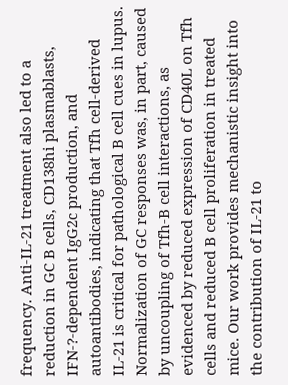frequency. Anti-IL-21 treatment also led to a reduction in GC B cells, CD138hi plasmablasts, IFN-?-dependent IgG2c production, and autoantibodies, indicating that Tfh cell-derived IL-21 is critical for pathological B cell cues in lupus. Normalization of GC responses was, in part, caused by uncoupling of Tfh-B cell interactions, as evidenced by reduced expression of CD40L on Tfh cells and reduced B cell proliferation in treated mice. Our work provides mechanistic insight into the contribution of IL-21 to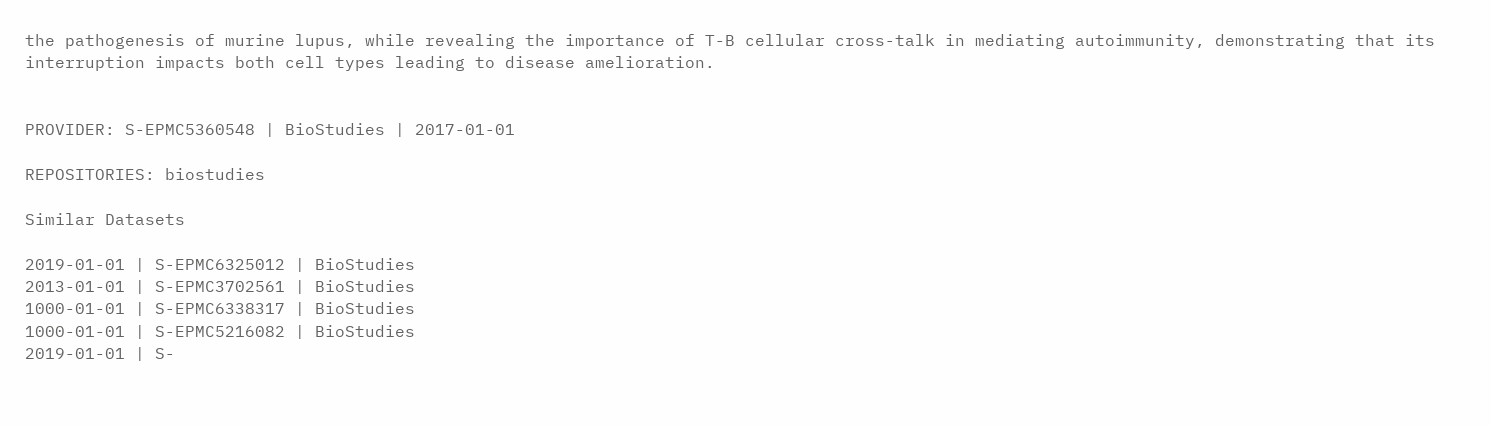the pathogenesis of murine lupus, while revealing the importance of T-B cellular cross-talk in mediating autoimmunity, demonstrating that its interruption impacts both cell types leading to disease amelioration.


PROVIDER: S-EPMC5360548 | BioStudies | 2017-01-01

REPOSITORIES: biostudies

Similar Datasets

2019-01-01 | S-EPMC6325012 | BioStudies
2013-01-01 | S-EPMC3702561 | BioStudies
1000-01-01 | S-EPMC6338317 | BioStudies
1000-01-01 | S-EPMC5216082 | BioStudies
2019-01-01 | S-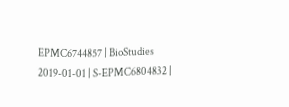EPMC6744857 | BioStudies
2019-01-01 | S-EPMC6804832 |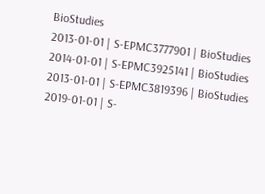BioStudies
2013-01-01 | S-EPMC3777901 | BioStudies
2014-01-01 | S-EPMC3925141 | BioStudies
2013-01-01 | S-EPMC3819396 | BioStudies
2019-01-01 | S-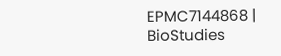EPMC7144868 | BioStudies